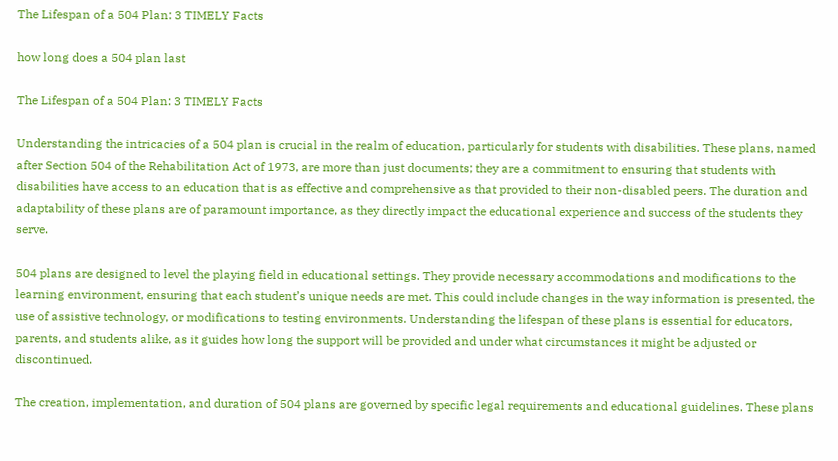The Lifespan of a 504 Plan: 3 TIMELY Facts

how long does a 504 plan last

The Lifespan of a 504 Plan: 3 TIMELY Facts

Understanding the intricacies of a 504 plan is crucial in the realm of education, particularly for students with disabilities. These plans, named after Section 504 of the Rehabilitation Act of 1973, are more than just documents; they are a commitment to ensuring that students with disabilities have access to an education that is as effective and comprehensive as that provided to their non-disabled peers. The duration and adaptability of these plans are of paramount importance, as they directly impact the educational experience and success of the students they serve.

504 plans are designed to level the playing field in educational settings. They provide necessary accommodations and modifications to the learning environment, ensuring that each student’s unique needs are met. This could include changes in the way information is presented, the use of assistive technology, or modifications to testing environments. Understanding the lifespan of these plans is essential for educators, parents, and students alike, as it guides how long the support will be provided and under what circumstances it might be adjusted or discontinued.

The creation, implementation, and duration of 504 plans are governed by specific legal requirements and educational guidelines. These plans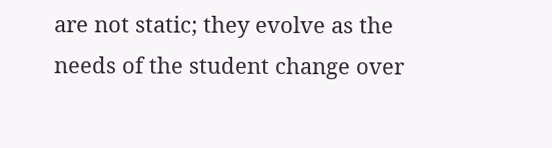are not static; they evolve as the needs of the student change over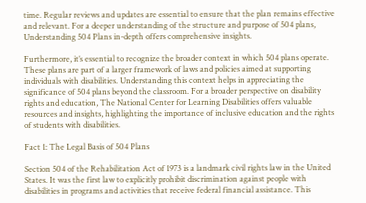time. Regular reviews and updates are essential to ensure that the plan remains effective and relevant. For a deeper understanding of the structure and purpose of 504 plans, Understanding 504 Plans in-depth offers comprehensive insights.

Furthermore, it’s essential to recognize the broader context in which 504 plans operate. These plans are part of a larger framework of laws and policies aimed at supporting individuals with disabilities. Understanding this context helps in appreciating the significance of 504 plans beyond the classroom. For a broader perspective on disability rights and education, The National Center for Learning Disabilities offers valuable resources and insights, highlighting the importance of inclusive education and the rights of students with disabilities.

Fact 1: The Legal Basis of 504 Plans

Section 504 of the Rehabilitation Act of 1973 is a landmark civil rights law in the United States. It was the first law to explicitly prohibit discrimination against people with disabilities in programs and activities that receive federal financial assistance. This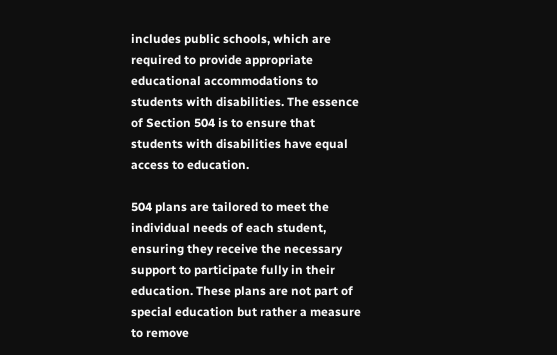includes public schools, which are required to provide appropriate educational accommodations to students with disabilities. The essence of Section 504 is to ensure that students with disabilities have equal access to education.

504 plans are tailored to meet the individual needs of each student, ensuring they receive the necessary support to participate fully in their education. These plans are not part of special education but rather a measure to remove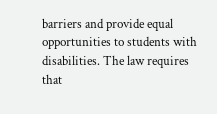barriers and provide equal opportunities to students with disabilities. The law requires that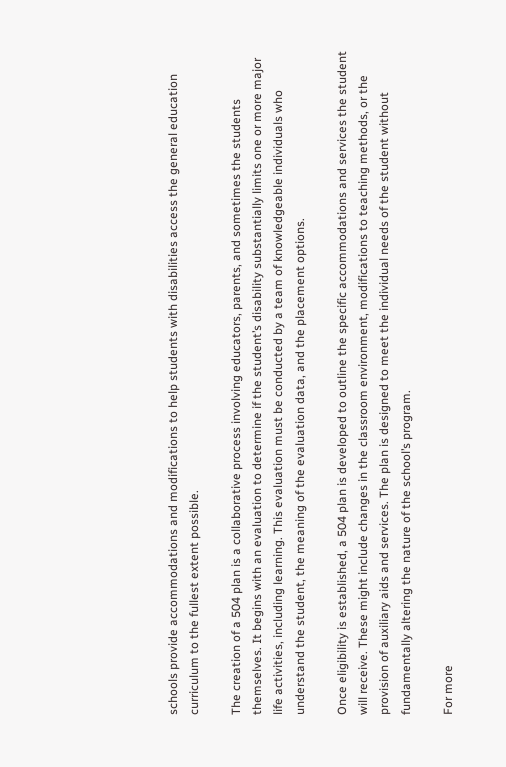schools provide accommodations and modifications to help students with disabilities access the general education curriculum to the fullest extent possible.

The creation of a 504 plan is a collaborative process involving educators, parents, and sometimes the students themselves. It begins with an evaluation to determine if the student’s disability substantially limits one or more major life activities, including learning. This evaluation must be conducted by a team of knowledgeable individuals who understand the student, the meaning of the evaluation data, and the placement options.

Once eligibility is established, a 504 plan is developed to outline the specific accommodations and services the student will receive. These might include changes in the classroom environment, modifications to teaching methods, or the provision of auxiliary aids and services. The plan is designed to meet the individual needs of the student without fundamentally altering the nature of the school’s program.

For more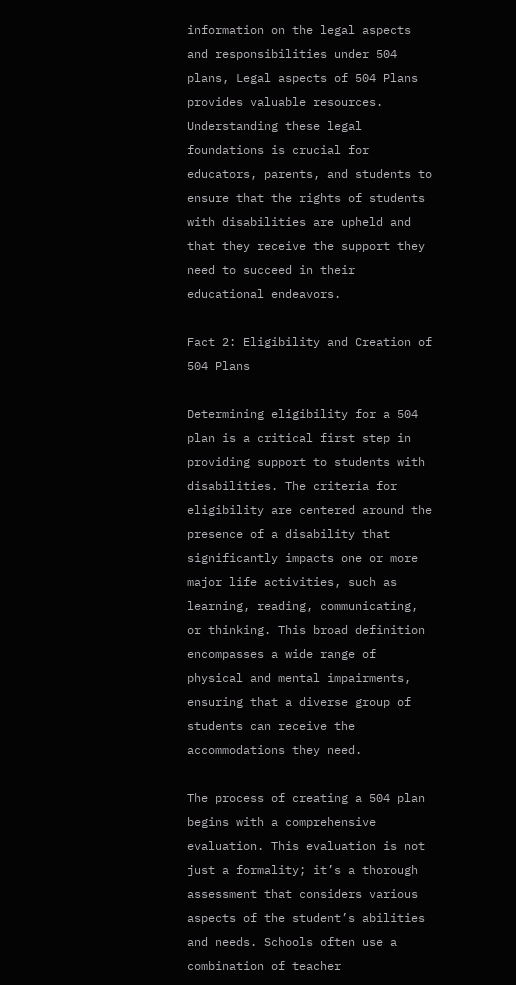information on the legal aspects and responsibilities under 504 plans, Legal aspects of 504 Plans provides valuable resources. Understanding these legal foundations is crucial for educators, parents, and students to ensure that the rights of students with disabilities are upheld and that they receive the support they need to succeed in their educational endeavors.

Fact 2: Eligibility and Creation of 504 Plans

Determining eligibility for a 504 plan is a critical first step in providing support to students with disabilities. The criteria for eligibility are centered around the presence of a disability that significantly impacts one or more major life activities, such as learning, reading, communicating, or thinking. This broad definition encompasses a wide range of physical and mental impairments, ensuring that a diverse group of students can receive the accommodations they need.

The process of creating a 504 plan begins with a comprehensive evaluation. This evaluation is not just a formality; it’s a thorough assessment that considers various aspects of the student’s abilities and needs. Schools often use a combination of teacher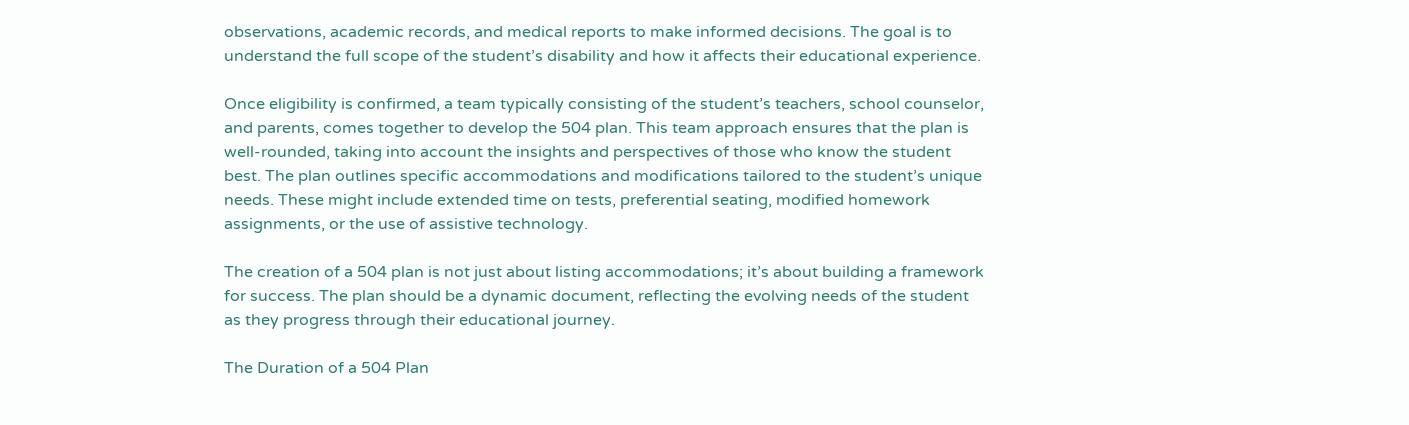observations, academic records, and medical reports to make informed decisions. The goal is to understand the full scope of the student’s disability and how it affects their educational experience.

Once eligibility is confirmed, a team typically consisting of the student’s teachers, school counselor, and parents, comes together to develop the 504 plan. This team approach ensures that the plan is well-rounded, taking into account the insights and perspectives of those who know the student best. The plan outlines specific accommodations and modifications tailored to the student’s unique needs. These might include extended time on tests, preferential seating, modified homework assignments, or the use of assistive technology.

The creation of a 504 plan is not just about listing accommodations; it’s about building a framework for success. The plan should be a dynamic document, reflecting the evolving needs of the student as they progress through their educational journey.

The Duration of a 504 Plan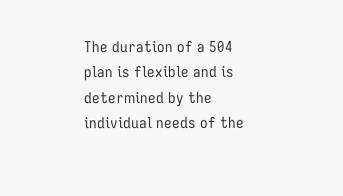The duration of a 504 plan is flexible and is determined by the individual needs of the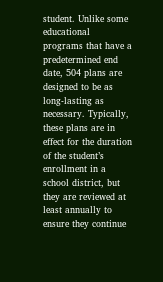student. Unlike some educational programs that have a predetermined end date, 504 plans are designed to be as long-lasting as necessary. Typically, these plans are in effect for the duration of the student’s enrollment in a school district, but they are reviewed at least annually to ensure they continue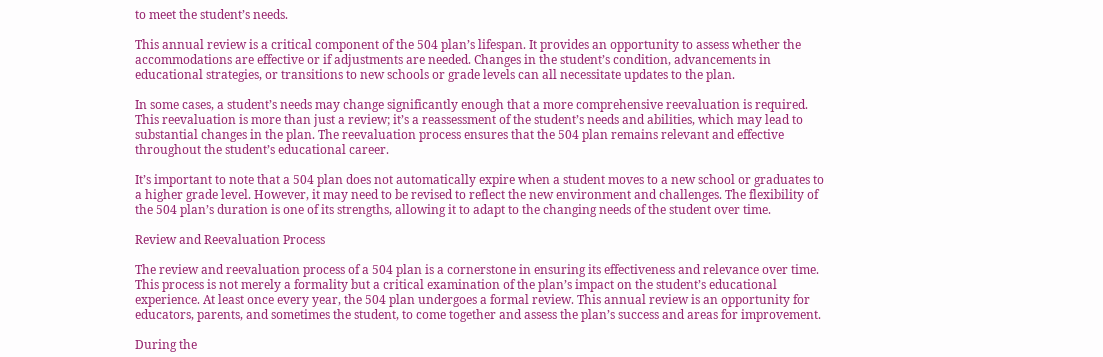to meet the student’s needs.

This annual review is a critical component of the 504 plan’s lifespan. It provides an opportunity to assess whether the accommodations are effective or if adjustments are needed. Changes in the student’s condition, advancements in educational strategies, or transitions to new schools or grade levels can all necessitate updates to the plan.

In some cases, a student’s needs may change significantly enough that a more comprehensive reevaluation is required. This reevaluation is more than just a review; it’s a reassessment of the student’s needs and abilities, which may lead to substantial changes in the plan. The reevaluation process ensures that the 504 plan remains relevant and effective throughout the student’s educational career.

It’s important to note that a 504 plan does not automatically expire when a student moves to a new school or graduates to a higher grade level. However, it may need to be revised to reflect the new environment and challenges. The flexibility of the 504 plan’s duration is one of its strengths, allowing it to adapt to the changing needs of the student over time.

Review and Reevaluation Process

The review and reevaluation process of a 504 plan is a cornerstone in ensuring its effectiveness and relevance over time. This process is not merely a formality but a critical examination of the plan’s impact on the student’s educational experience. At least once every year, the 504 plan undergoes a formal review. This annual review is an opportunity for educators, parents, and sometimes the student, to come together and assess the plan’s success and areas for improvement.

During the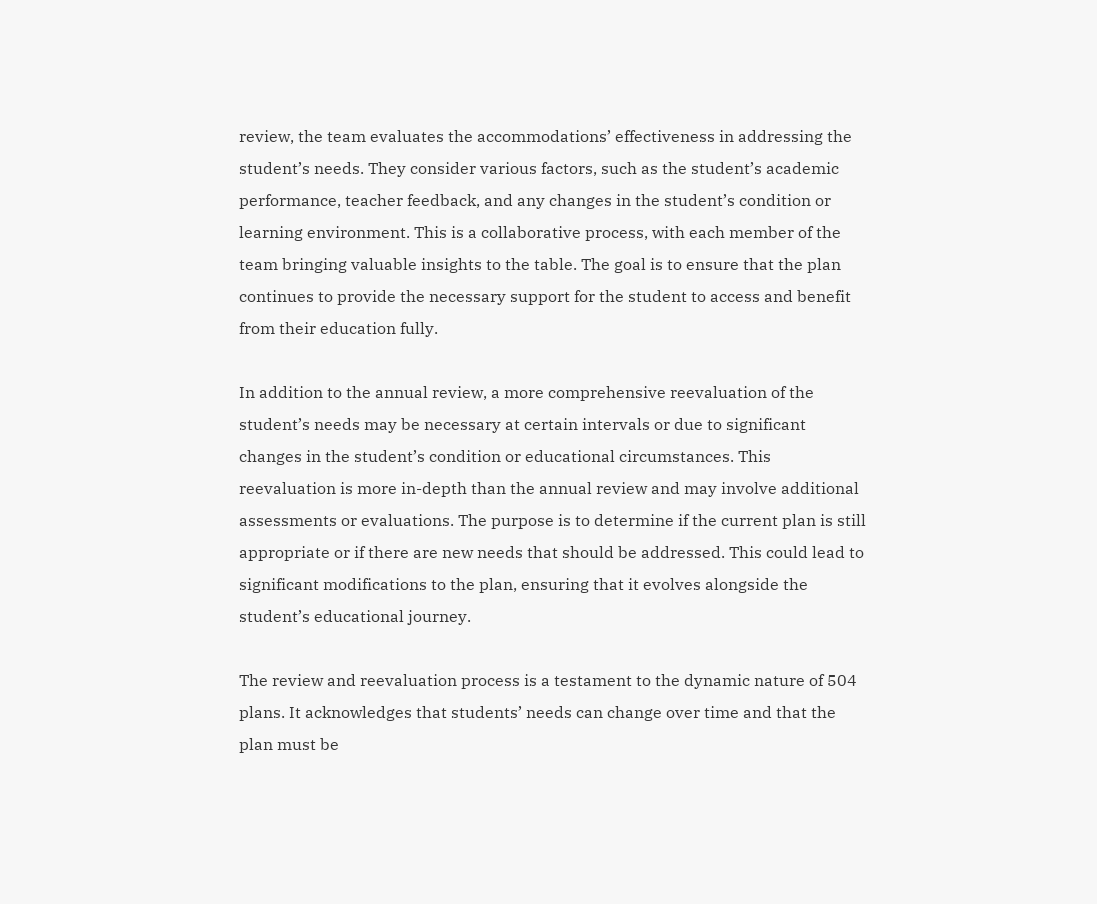review, the team evaluates the accommodations’ effectiveness in addressing the student’s needs. They consider various factors, such as the student’s academic performance, teacher feedback, and any changes in the student’s condition or learning environment. This is a collaborative process, with each member of the team bringing valuable insights to the table. The goal is to ensure that the plan continues to provide the necessary support for the student to access and benefit from their education fully.

In addition to the annual review, a more comprehensive reevaluation of the student’s needs may be necessary at certain intervals or due to significant changes in the student’s condition or educational circumstances. This reevaluation is more in-depth than the annual review and may involve additional assessments or evaluations. The purpose is to determine if the current plan is still appropriate or if there are new needs that should be addressed. This could lead to significant modifications to the plan, ensuring that it evolves alongside the student’s educational journey.

The review and reevaluation process is a testament to the dynamic nature of 504 plans. It acknowledges that students’ needs can change over time and that the plan must be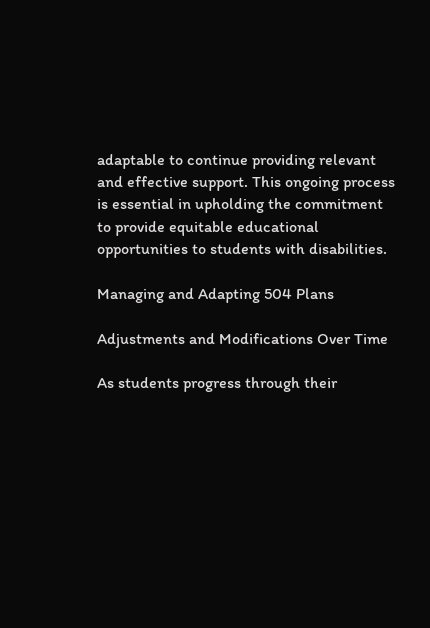adaptable to continue providing relevant and effective support. This ongoing process is essential in upholding the commitment to provide equitable educational opportunities to students with disabilities.

Managing and Adapting 504 Plans

Adjustments and Modifications Over Time

As students progress through their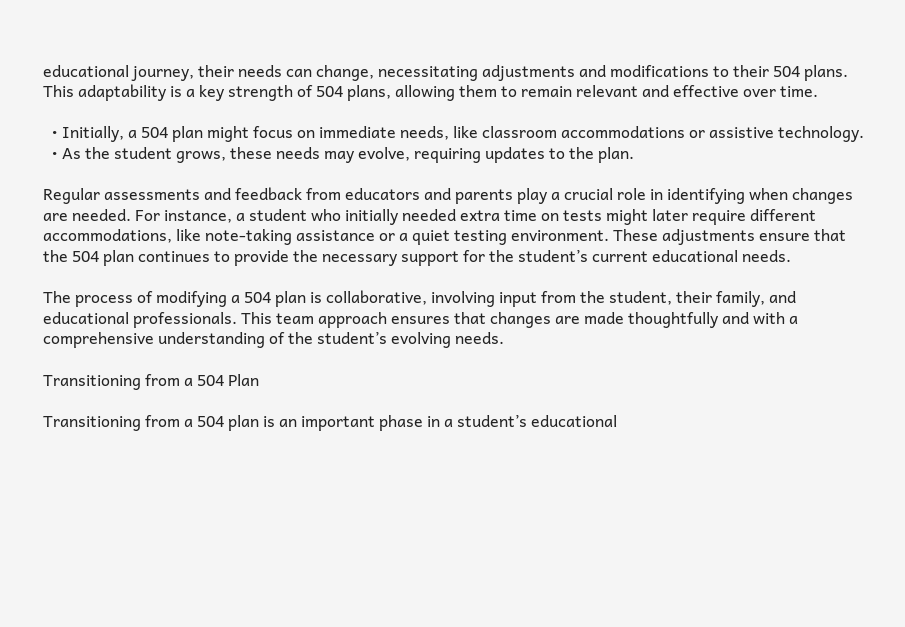educational journey, their needs can change, necessitating adjustments and modifications to their 504 plans. This adaptability is a key strength of 504 plans, allowing them to remain relevant and effective over time.

  • Initially, a 504 plan might focus on immediate needs, like classroom accommodations or assistive technology.
  • As the student grows, these needs may evolve, requiring updates to the plan.

Regular assessments and feedback from educators and parents play a crucial role in identifying when changes are needed. For instance, a student who initially needed extra time on tests might later require different accommodations, like note-taking assistance or a quiet testing environment. These adjustments ensure that the 504 plan continues to provide the necessary support for the student’s current educational needs.

The process of modifying a 504 plan is collaborative, involving input from the student, their family, and educational professionals. This team approach ensures that changes are made thoughtfully and with a comprehensive understanding of the student’s evolving needs.

Transitioning from a 504 Plan

Transitioning from a 504 plan is an important phase in a student’s educational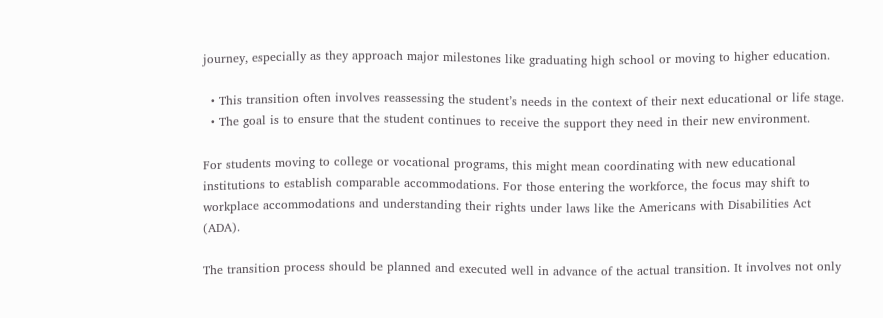journey, especially as they approach major milestones like graduating high school or moving to higher education.

  • This transition often involves reassessing the student’s needs in the context of their next educational or life stage.
  • The goal is to ensure that the student continues to receive the support they need in their new environment.

For students moving to college or vocational programs, this might mean coordinating with new educational institutions to establish comparable accommodations. For those entering the workforce, the focus may shift to workplace accommodations and understanding their rights under laws like the Americans with Disabilities Act (ADA).

The transition process should be planned and executed well in advance of the actual transition. It involves not only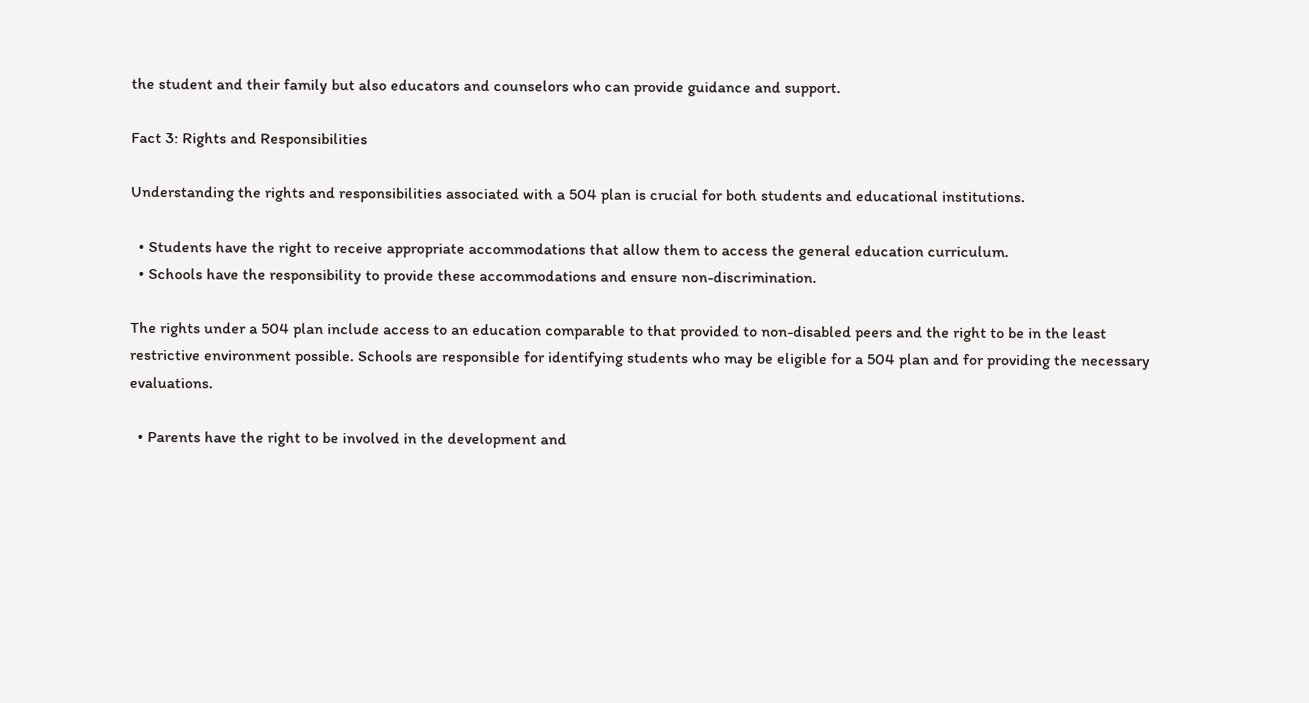the student and their family but also educators and counselors who can provide guidance and support.

Fact 3: Rights and Responsibilities

Understanding the rights and responsibilities associated with a 504 plan is crucial for both students and educational institutions.

  • Students have the right to receive appropriate accommodations that allow them to access the general education curriculum.
  • Schools have the responsibility to provide these accommodations and ensure non-discrimination.

The rights under a 504 plan include access to an education comparable to that provided to non-disabled peers and the right to be in the least restrictive environment possible. Schools are responsible for identifying students who may be eligible for a 504 plan and for providing the necessary evaluations.

  • Parents have the right to be involved in the development and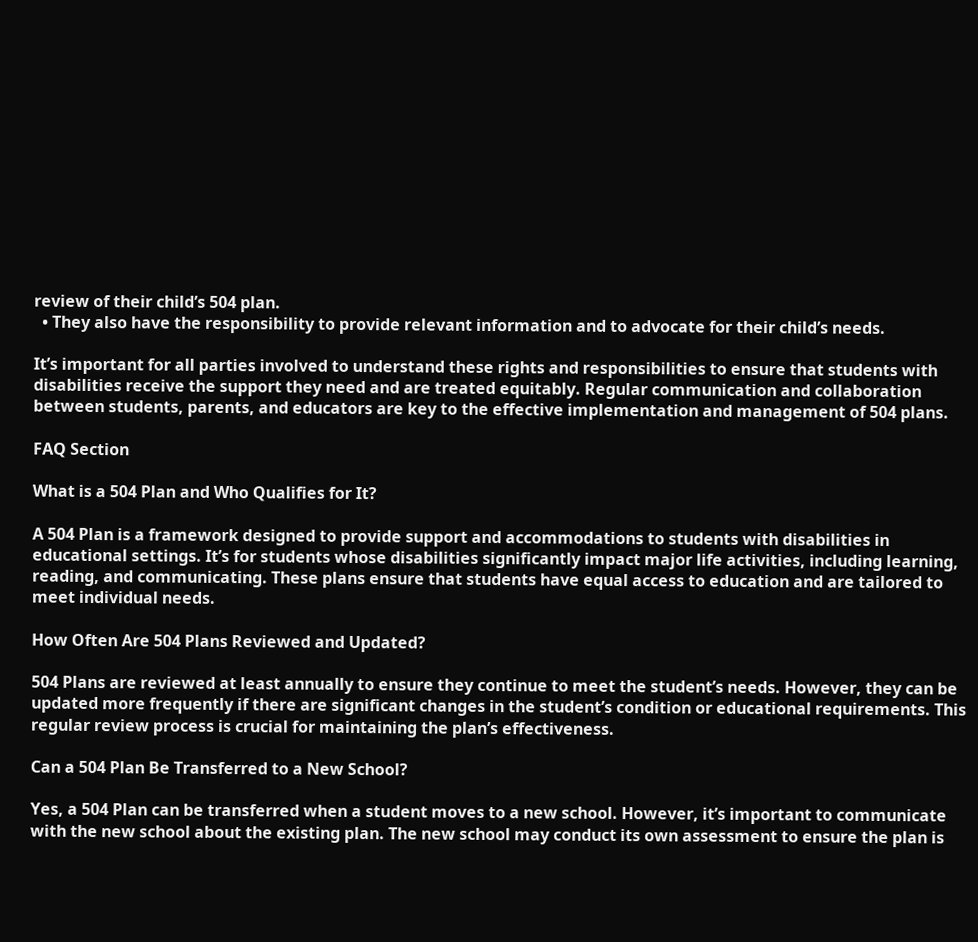review of their child’s 504 plan.
  • They also have the responsibility to provide relevant information and to advocate for their child’s needs.

It’s important for all parties involved to understand these rights and responsibilities to ensure that students with disabilities receive the support they need and are treated equitably. Regular communication and collaboration between students, parents, and educators are key to the effective implementation and management of 504 plans.

FAQ Section

What is a 504 Plan and Who Qualifies for It?

A 504 Plan is a framework designed to provide support and accommodations to students with disabilities in educational settings. It’s for students whose disabilities significantly impact major life activities, including learning, reading, and communicating. These plans ensure that students have equal access to education and are tailored to meet individual needs.

How Often Are 504 Plans Reviewed and Updated?

504 Plans are reviewed at least annually to ensure they continue to meet the student’s needs. However, they can be updated more frequently if there are significant changes in the student’s condition or educational requirements. This regular review process is crucial for maintaining the plan’s effectiveness.

Can a 504 Plan Be Transferred to a New School?

Yes, a 504 Plan can be transferred when a student moves to a new school. However, it’s important to communicate with the new school about the existing plan. The new school may conduct its own assessment to ensure the plan is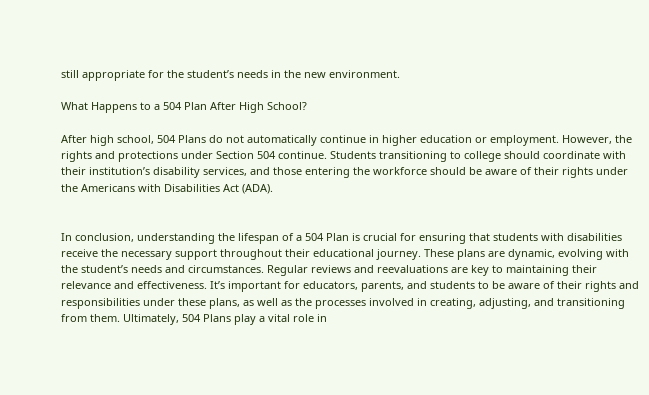still appropriate for the student’s needs in the new environment.

What Happens to a 504 Plan After High School?

After high school, 504 Plans do not automatically continue in higher education or employment. However, the rights and protections under Section 504 continue. Students transitioning to college should coordinate with their institution’s disability services, and those entering the workforce should be aware of their rights under the Americans with Disabilities Act (ADA).


In conclusion, understanding the lifespan of a 504 Plan is crucial for ensuring that students with disabilities receive the necessary support throughout their educational journey. These plans are dynamic, evolving with the student’s needs and circumstances. Regular reviews and reevaluations are key to maintaining their relevance and effectiveness. It’s important for educators, parents, and students to be aware of their rights and responsibilities under these plans, as well as the processes involved in creating, adjusting, and transitioning from them. Ultimately, 504 Plans play a vital role in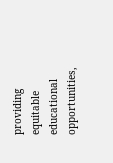providing equitable educational opportunities,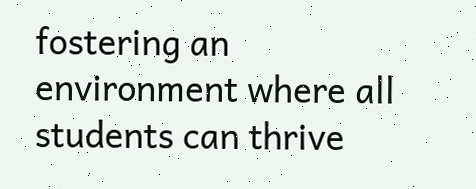fostering an environment where all students can thrive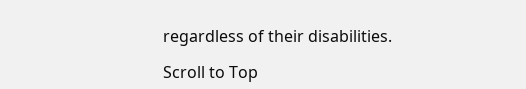regardless of their disabilities.

Scroll to Top